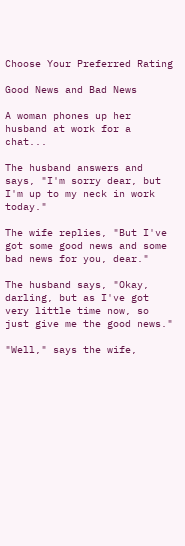Choose Your Preferred Rating

Good News and Bad News

A woman phones up her husband at work for a chat...

The husband answers and says, "I'm sorry dear, but I'm up to my neck in work today."

The wife replies, "But I've got some good news and some bad news for you, dear."

The husband says, "Okay, darling, but as I've got very little time now, so just give me the good news."

"Well," says the wife,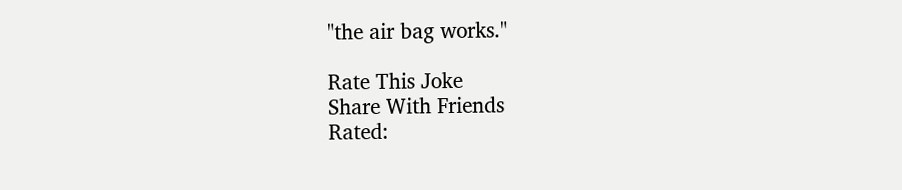"the air bag works."

Rate This Joke
Share With Friends
Rated: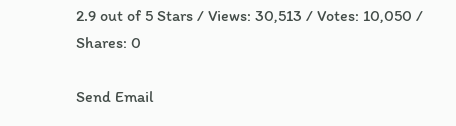2.9 out of 5 Stars / Views: 30,513 / Votes: 10,050 / Shares: 0

Send Email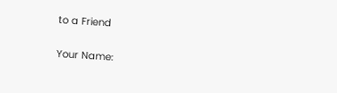to a Friend

Your Name: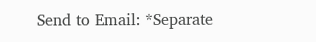Send to Email: *Separate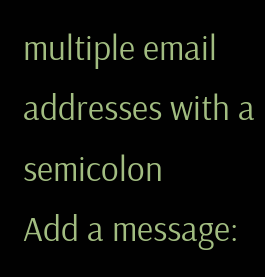multiple email addresses with a semicolon
Add a message: